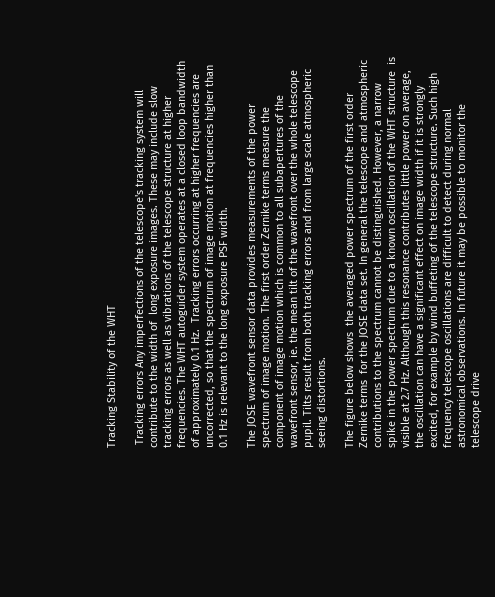Tracking Stability of the WHT

 Tracking errors Any imperfections of the telescope's tracking system will contribute to the width of  long exposure images. These may include slow tracking errors as well as vibrations of the telescope structure at higher frequencies. The WHT autoguider system operates at a closed loop bandwidth of approximately 0.1 Hz.  Tracking errors occurring at higher frequencies are uncorrected, so that the spectrum of image motion at frequencies higher than 0.1 Hz is relevant to the long exposure PSF width.

The JOSE wavefront sensor data provides measurements of the power spectrum of image motion. The first order Zernike terms measure the component of image motion which is common to all subapertures of the wavefront sensor, ie. the mean tilt of the wavefront over the whole telescope pupil. Tilts result from both tracking errors and from large scale atmospheric seeing distortions.

The figure below shows  the averaged power spectrum of the first order Zernike terms  for the JOSE data set. In general the telescope and atmospheric contributions to the spectrum cannot be distinguished. However, a narrow spike in the power spectrum due to a known oscillation of the WHT structure  is visible at 2.7 Hz. Although this resonance contributes little power on average, the oscillation can have a significant effect on image width if it is strongly excited, for example by wind buffeting of the telescope structure. Such high frequency telescope oscillations are difficult to detect during normal astronomical observations. In future it may be possible to monitor the telescope drive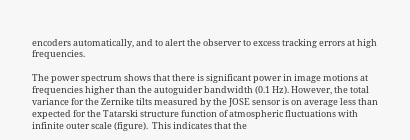encoders automatically, and to alert the observer to excess tracking errors at high frequencies.

The power spectrum shows that there is significant power in image motions at frequencies higher than the autoguider bandwidth (0.1 Hz). However, the total variance for the Zernike tilts measured by the JOSE sensor is on average less than expected for the Tatarski structure function of atmospheric fluctuations with infinite outer scale (figure).  This indicates that the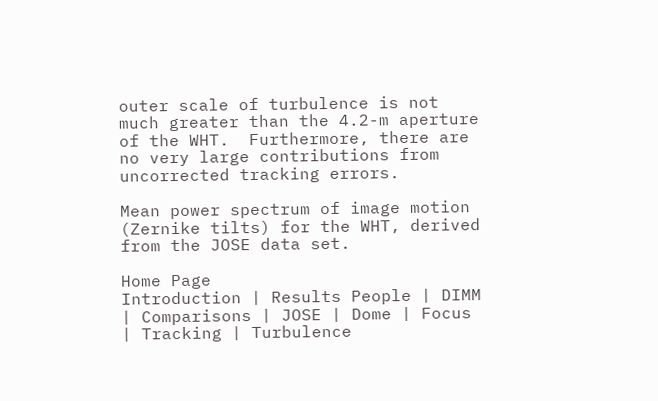outer scale of turbulence is not much greater than the 4.2-m aperture of the WHT.  Furthermore, there are no very large contributions from uncorrected tracking errors.

Mean power spectrum of image motion (Zernike tilts) for the WHT, derived from the JOSE data set.

Home Page
Introduction | Results People | DIMM | Comparisons | JOSE | Dome | Focus | Tracking | Turbulence